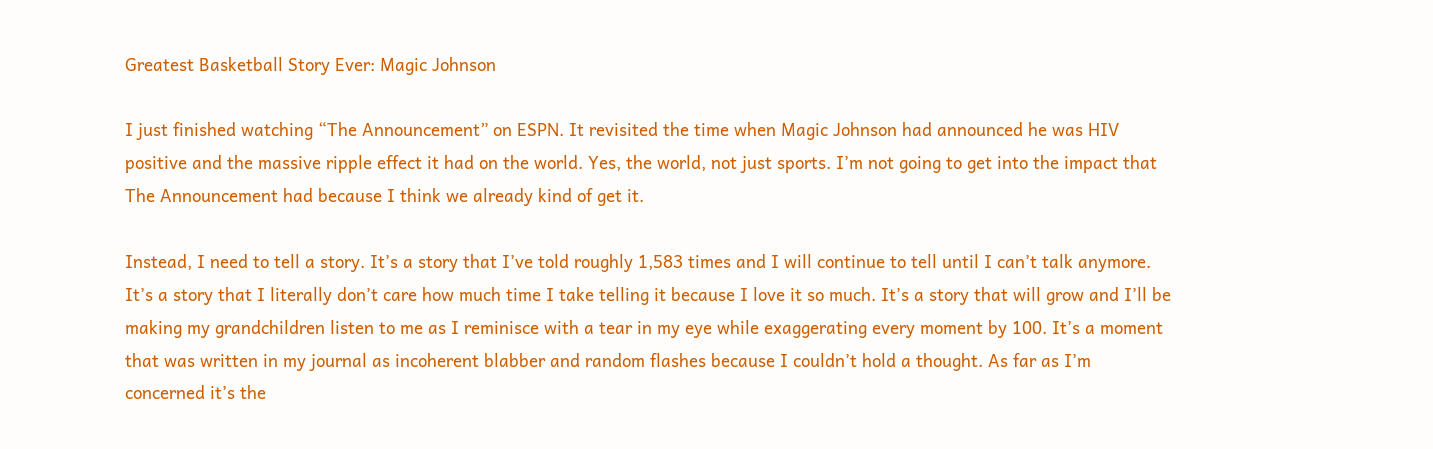Greatest Basketball Story Ever: Magic Johnson

I just finished watching “The Announcement” on ESPN. It revisited the time when Magic Johnson had announced he was HIV positive and the massive ripple effect it had on the world. Yes, the world, not just sports. I’m not going to get into the impact that The Announcement had because I think we already kind of get it.

Instead, I need to tell a story. It’s a story that I’ve told roughly 1,583 times and I will continue to tell until I can’t talk anymore. It’s a story that I literally don’t care how much time I take telling it because I love it so much. It’s a story that will grow and I’ll be making my grandchildren listen to me as I reminisce with a tear in my eye while exaggerating every moment by 100. It’s a moment that was written in my journal as incoherent blabber and random flashes because I couldn’t hold a thought. As far as I’m concerned it’s the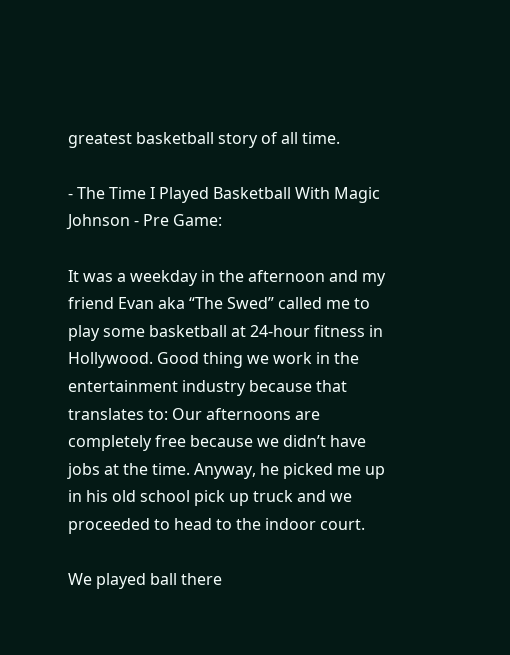greatest basketball story of all time.

- The Time I Played Basketball With Magic Johnson - Pre Game:

It was a weekday in the afternoon and my friend Evan aka “The Swed” called me to play some basketball at 24-hour fitness in Hollywood. Good thing we work in the entertainment industry because that translates to: Our afternoons are completely free because we didn’t have jobs at the time. Anyway, he picked me up in his old school pick up truck and we proceeded to head to the indoor court.

We played ball there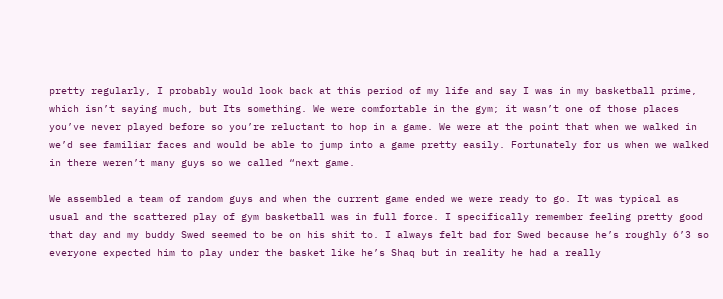pretty regularly, I probably would look back at this period of my life and say I was in my basketball prime, which isn’t saying much, but Its something. We were comfortable in the gym; it wasn’t one of those places you’ve never played before so you’re reluctant to hop in a game. We were at the point that when we walked in we’d see familiar faces and would be able to jump into a game pretty easily. Fortunately for us when we walked in there weren’t many guys so we called “next game.

We assembled a team of random guys and when the current game ended we were ready to go. It was typical as usual and the scattered play of gym basketball was in full force. I specifically remember feeling pretty good that day and my buddy Swed seemed to be on his shit to. I always felt bad for Swed because he’s roughly 6’3 so everyone expected him to play under the basket like he’s Shaq but in reality he had a really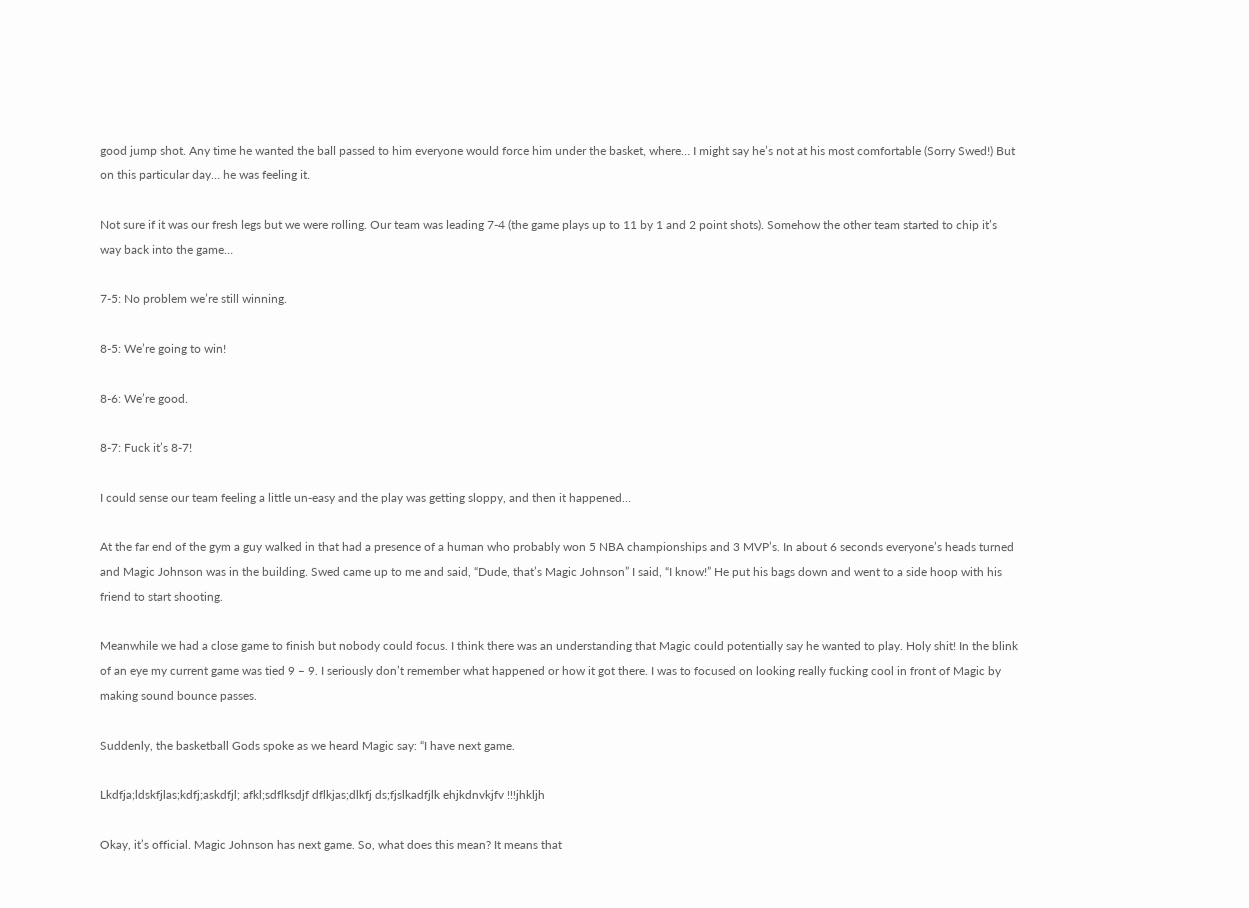good jump shot. Any time he wanted the ball passed to him everyone would force him under the basket, where… I might say he’s not at his most comfortable (Sorry Swed!) But on this particular day… he was feeling it.

Not sure if it was our fresh legs but we were rolling. Our team was leading 7-4 (the game plays up to 11 by 1 and 2 point shots). Somehow the other team started to chip it’s way back into the game…

7-5: No problem we’re still winning.

8-5: We’re going to win!

8-6: We’re good.

8-7: Fuck it’s 8-7!

I could sense our team feeling a little un-easy and the play was getting sloppy, and then it happened…

At the far end of the gym a guy walked in that had a presence of a human who probably won 5 NBA championships and 3 MVP’s. In about 6 seconds everyone’s heads turned and Magic Johnson was in the building. Swed came up to me and said, “Dude, that’s Magic Johnson” I said, “I know!” He put his bags down and went to a side hoop with his friend to start shooting.

Meanwhile we had a close game to finish but nobody could focus. I think there was an understanding that Magic could potentially say he wanted to play. Holy shit! In the blink of an eye my current game was tied 9 – 9. I seriously don’t remember what happened or how it got there. I was to focused on looking really fucking cool in front of Magic by making sound bounce passes.

Suddenly, the basketball Gods spoke as we heard Magic say: “I have next game.

Lkdfja;ldskfjlas;kdfj;askdfjl; afkl;sdflksdjf dflkjas;dlkfj ds;fjslkadfjlk ehjkdnvkjfv !!!jhkljh

Okay, it’s official. Magic Johnson has next game. So, what does this mean? It means that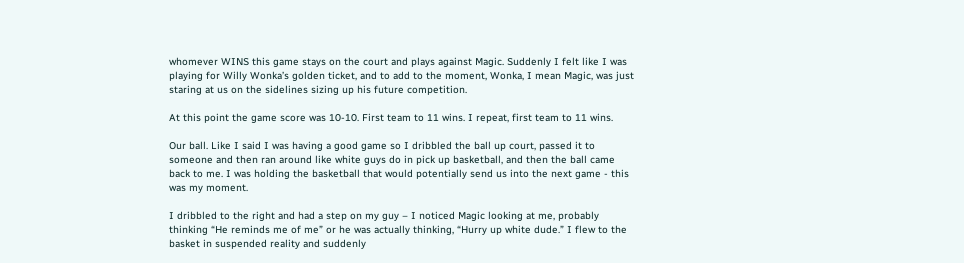whomever WINS this game stays on the court and plays against Magic. Suddenly I felt like I was playing for Willy Wonka’s golden ticket, and to add to the moment, Wonka, I mean Magic, was just staring at us on the sidelines sizing up his future competition.

At this point the game score was 10-10. First team to 11 wins. I repeat, first team to 11 wins.

Our ball. Like I said I was having a good game so I dribbled the ball up court, passed it to someone and then ran around like white guys do in pick up basketball, and then the ball came back to me. I was holding the basketball that would potentially send us into the next game - this was my moment.

I dribbled to the right and had a step on my guy – I noticed Magic looking at me, probably thinking “He reminds me of me” or he was actually thinking, “Hurry up white dude.” I flew to the basket in suspended reality and suddenly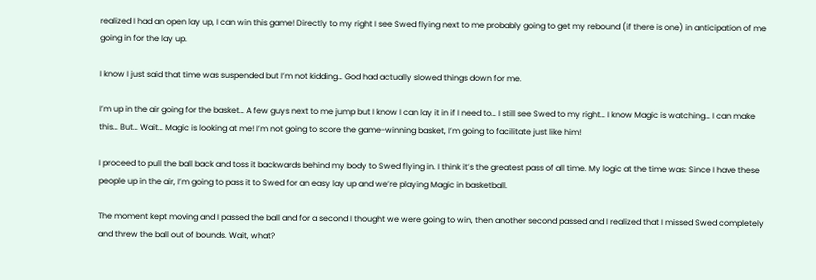realized I had an open lay up, I can win this game! Directly to my right I see Swed flying next to me probably going to get my rebound (if there is one) in anticipation of me going in for the lay up.

I know I just said that time was suspended but I’m not kidding… God had actually slowed things down for me.

I’m up in the air going for the basket… A few guys next to me jump but I know I can lay it in if I need to… I still see Swed to my right… I know Magic is watching… I can make this… But… Wait… Magic is looking at me! I’m not going to score the game-winning basket, I’m going to facilitate just like him!

I proceed to pull the ball back and toss it backwards behind my body to Swed flying in. I think it’s the greatest pass of all time. My logic at the time was: Since I have these people up in the air, I’m going to pass it to Swed for an easy lay up and we’re playing Magic in basketball.

The moment kept moving and I passed the ball and for a second I thought we were going to win, then another second passed and I realized that I missed Swed completely and threw the ball out of bounds. Wait, what?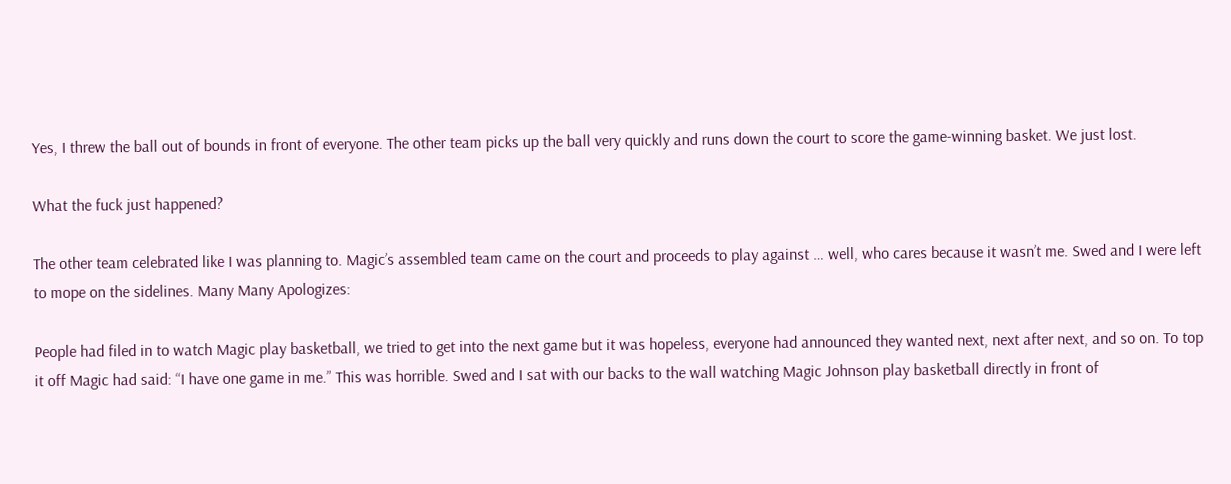Yes, I threw the ball out of bounds in front of everyone. The other team picks up the ball very quickly and runs down the court to score the game-winning basket. We just lost.

What the fuck just happened?

The other team celebrated like I was planning to. Magic’s assembled team came on the court and proceeds to play against … well, who cares because it wasn’t me. Swed and I were left to mope on the sidelines. Many Many Apologizes:

People had filed in to watch Magic play basketball, we tried to get into the next game but it was hopeless, everyone had announced they wanted next, next after next, and so on. To top it off Magic had said: “I have one game in me.” This was horrible. Swed and I sat with our backs to the wall watching Magic Johnson play basketball directly in front of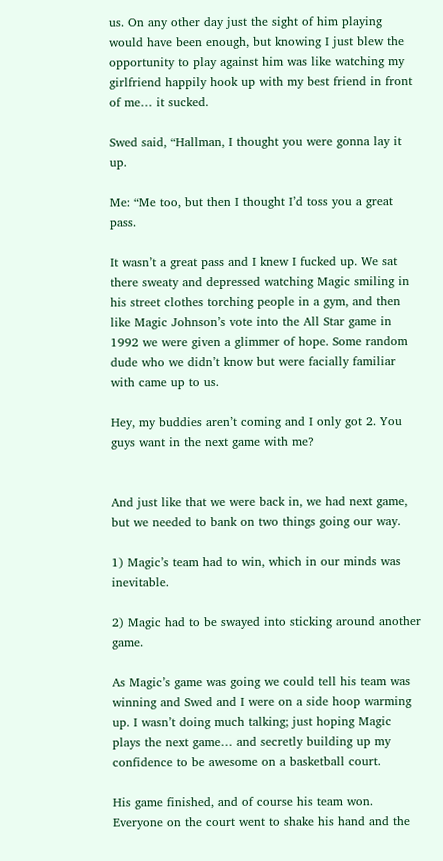us. On any other day just the sight of him playing would have been enough, but knowing I just blew the opportunity to play against him was like watching my girlfriend happily hook up with my best friend in front of me… it sucked.

Swed said, “Hallman, I thought you were gonna lay it up.

Me: “Me too, but then I thought I’d toss you a great pass.

It wasn’t a great pass and I knew I fucked up. We sat there sweaty and depressed watching Magic smiling in his street clothes torching people in a gym, and then like Magic Johnson’s vote into the All Star game in 1992 we were given a glimmer of hope. Some random dude who we didn’t know but were facially familiar with came up to us.

Hey, my buddies aren’t coming and I only got 2. You guys want in the next game with me?


And just like that we were back in, we had next game, but we needed to bank on two things going our way.

1) Magic’s team had to win, which in our minds was inevitable.

2) Magic had to be swayed into sticking around another game.

As Magic’s game was going we could tell his team was winning and Swed and I were on a side hoop warming up. I wasn’t doing much talking; just hoping Magic plays the next game… and secretly building up my confidence to be awesome on a basketball court.

His game finished, and of course his team won. Everyone on the court went to shake his hand and the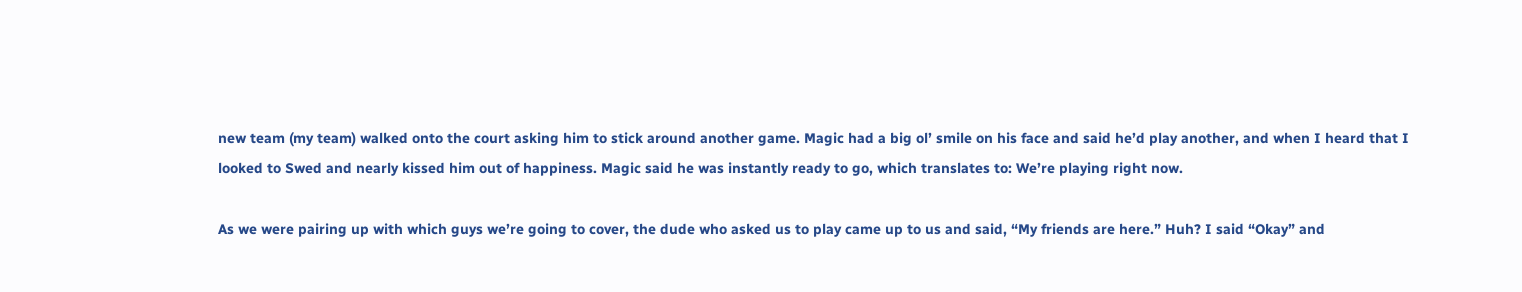new team (my team) walked onto the court asking him to stick around another game. Magic had a big ol’ smile on his face and said he’d play another, and when I heard that I looked to Swed and nearly kissed him out of happiness. Magic said he was instantly ready to go, which translates to: We’re playing right now.

As we were pairing up with which guys we’re going to cover, the dude who asked us to play came up to us and said, “My friends are here.” Huh? I said “Okay” and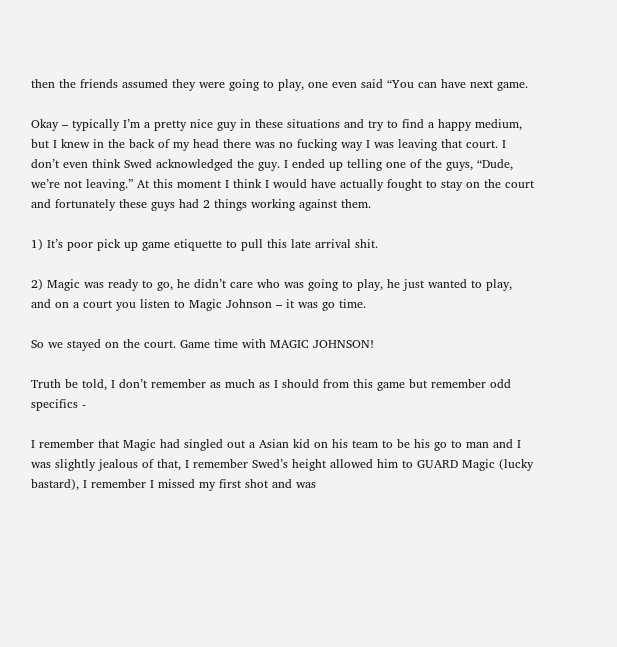then the friends assumed they were going to play, one even said “You can have next game.

Okay – typically I’m a pretty nice guy in these situations and try to find a happy medium, but I knew in the back of my head there was no fucking way I was leaving that court. I don’t even think Swed acknowledged the guy. I ended up telling one of the guys, “Dude, we’re not leaving.” At this moment I think I would have actually fought to stay on the court and fortunately these guys had 2 things working against them.

1) It’s poor pick up game etiquette to pull this late arrival shit.

2) Magic was ready to go, he didn’t care who was going to play, he just wanted to play, and on a court you listen to Magic Johnson – it was go time.

So we stayed on the court. Game time with MAGIC JOHNSON!

Truth be told, I don’t remember as much as I should from this game but remember odd specifics -

I remember that Magic had singled out a Asian kid on his team to be his go to man and I was slightly jealous of that, I remember Swed’s height allowed him to GUARD Magic (lucky bastard), I remember I missed my first shot and was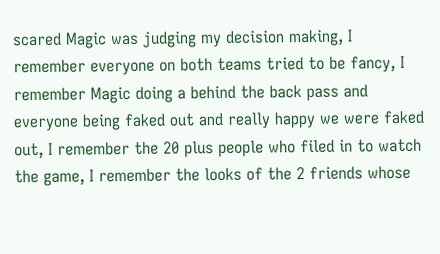scared Magic was judging my decision making, I remember everyone on both teams tried to be fancy, I remember Magic doing a behind the back pass and everyone being faked out and really happy we were faked out, I remember the 20 plus people who filed in to watch the game, I remember the looks of the 2 friends whose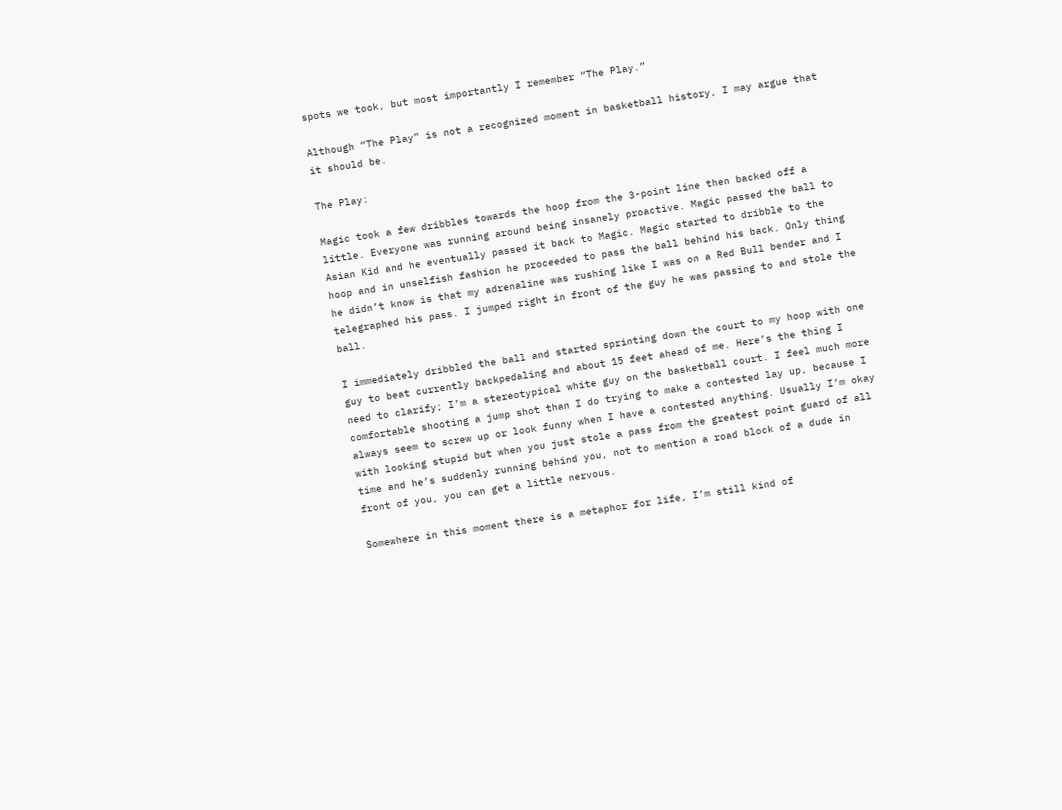spots we took, but most importantly I remember “The Play.”

Although “The Play” is not a recognized moment in basketball history, I may argue that it should be.

The Play:

Magic took a few dribbles towards the hoop from the 3-point line then backed off a little. Everyone was running around being insanely proactive. Magic passed the ball to Asian Kid and he eventually passed it back to Magic. Magic started to dribble to the hoop and in unselfish fashion he proceeded to pass the ball behind his back. Only thing he didn’t know is that my adrenaline was rushing like I was on a Red Bull bender and I telegraphed his pass. I jumped right in front of the guy he was passing to and stole the ball.

I immediately dribbled the ball and started sprinting down the court to my hoop with one guy to beat currently backpedaling and about 15 feet ahead of me. Here’s the thing I need to clarify; I’m a stereotypical white guy on the basketball court. I feel much more comfortable shooting a jump shot than I do trying to make a contested lay up, because I always seem to screw up or look funny when I have a contested anything. Usually I’m okay with looking stupid but when you just stole a pass from the greatest point guard of all time and he’s suddenly running behind you, not to mention a road block of a dude in front of you, you can get a little nervous.

Somewhere in this moment there is a metaphor for life, I’m still kind of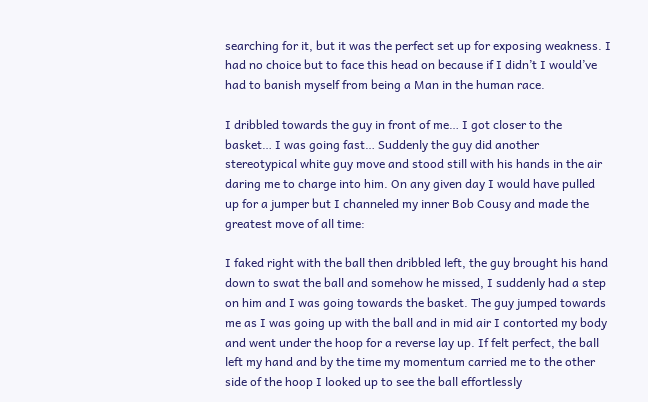searching for it, but it was the perfect set up for exposing weakness. I had no choice but to face this head on because if I didn’t I would’ve had to banish myself from being a Man in the human race.

I dribbled towards the guy in front of me… I got closer to the basket… I was going fast… Suddenly the guy did another stereotypical white guy move and stood still with his hands in the air daring me to charge into him. On any given day I would have pulled up for a jumper but I channeled my inner Bob Cousy and made the greatest move of all time:

I faked right with the ball then dribbled left, the guy brought his hand down to swat the ball and somehow he missed, I suddenly had a step on him and I was going towards the basket. The guy jumped towards me as I was going up with the ball and in mid air I contorted my body and went under the hoop for a reverse lay up. If felt perfect, the ball left my hand and by the time my momentum carried me to the other side of the hoop I looked up to see the ball effortlessly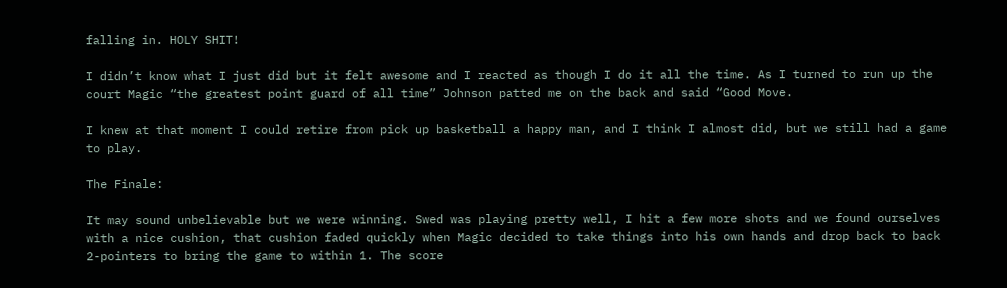falling in. HOLY SHIT!

I didn’t know what I just did but it felt awesome and I reacted as though I do it all the time. As I turned to run up the court Magic “the greatest point guard of all time” Johnson patted me on the back and said “Good Move.

I knew at that moment I could retire from pick up basketball a happy man, and I think I almost did, but we still had a game to play.

The Finale:

It may sound unbelievable but we were winning. Swed was playing pretty well, I hit a few more shots and we found ourselves with a nice cushion, that cushion faded quickly when Magic decided to take things into his own hands and drop back to back 2-pointers to bring the game to within 1. The score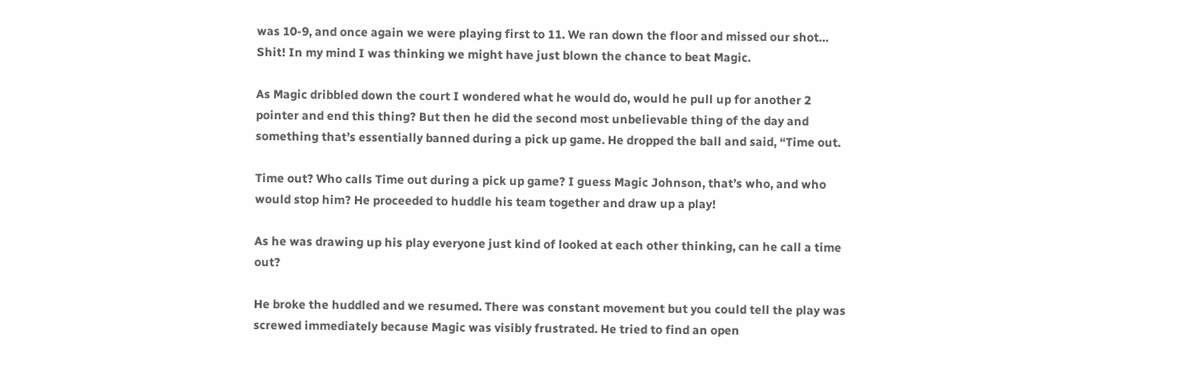was 10-9, and once again we were playing first to 11. We ran down the floor and missed our shot… Shit! In my mind I was thinking we might have just blown the chance to beat Magic.

As Magic dribbled down the court I wondered what he would do, would he pull up for another 2 pointer and end this thing? But then he did the second most unbelievable thing of the day and something that’s essentially banned during a pick up game. He dropped the ball and said, “Time out.

Time out? Who calls Time out during a pick up game? I guess Magic Johnson, that’s who, and who would stop him? He proceeded to huddle his team together and draw up a play!

As he was drawing up his play everyone just kind of looked at each other thinking, can he call a time out?

He broke the huddled and we resumed. There was constant movement but you could tell the play was screwed immediately because Magic was visibly frustrated. He tried to find an open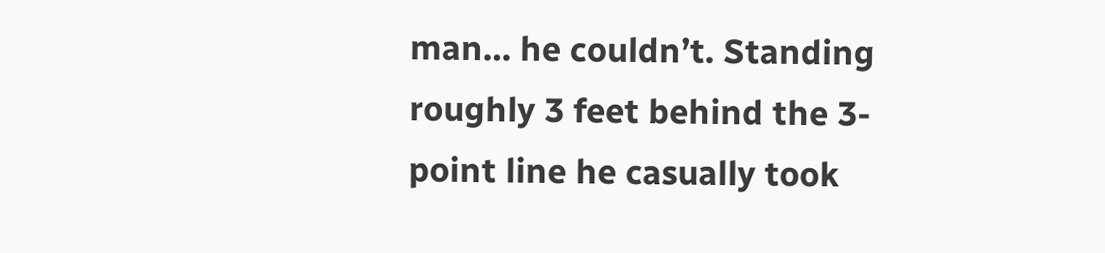man… he couldn’t. Standing roughly 3 feet behind the 3-point line he casually took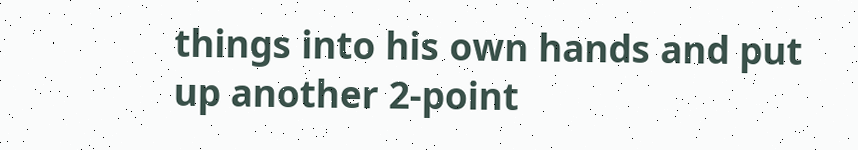things into his own hands and put up another 2-point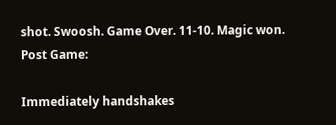shot. Swoosh. Game Over. 11-10. Magic won. Post Game:

Immediately handshakes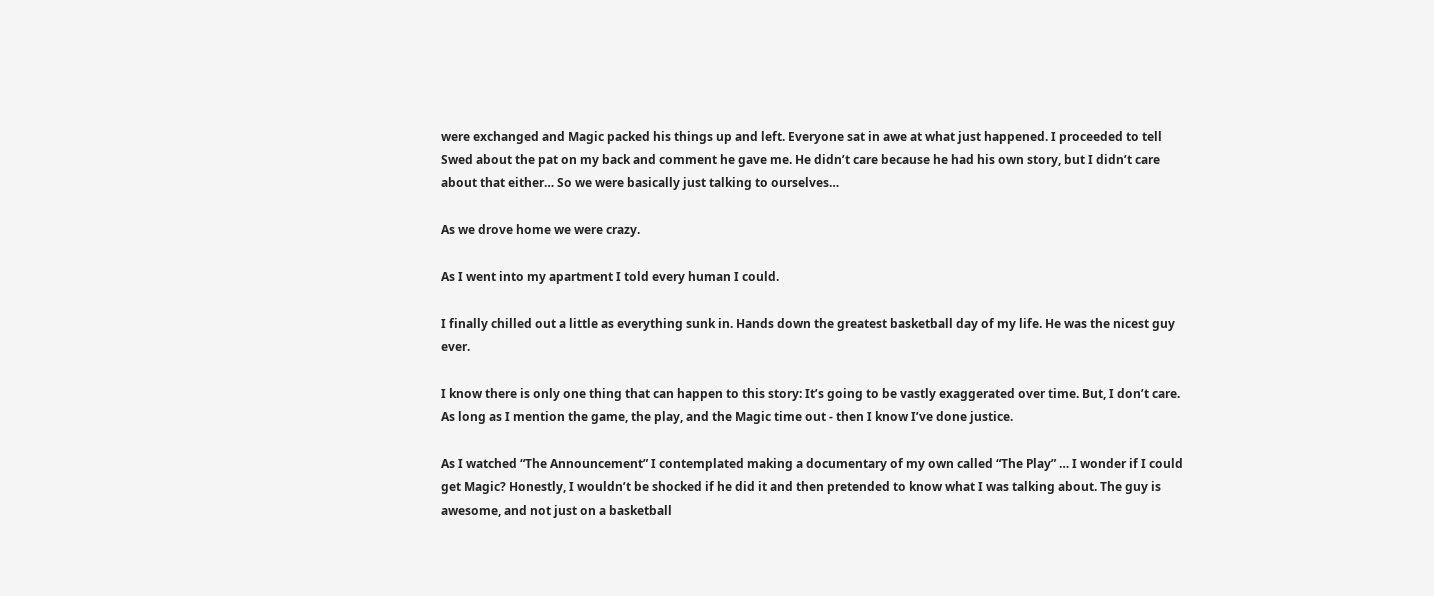were exchanged and Magic packed his things up and left. Everyone sat in awe at what just happened. I proceeded to tell Swed about the pat on my back and comment he gave me. He didn’t care because he had his own story, but I didn’t care about that either… So we were basically just talking to ourselves…

As we drove home we were crazy.

As I went into my apartment I told every human I could.

I finally chilled out a little as everything sunk in. Hands down the greatest basketball day of my life. He was the nicest guy ever.

I know there is only one thing that can happen to this story: It’s going to be vastly exaggerated over time. But, I don’t care. As long as I mention the game, the play, and the Magic time out - then I know I’ve done justice.

As I watched “The Announcement” I contemplated making a documentary of my own called “The Play” … I wonder if I could get Magic? Honestly, I wouldn’t be shocked if he did it and then pretended to know what I was talking about. The guy is awesome, and not just on a basketball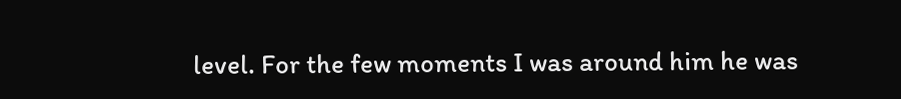level. For the few moments I was around him he was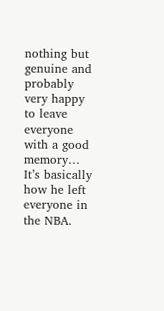nothing but genuine and probably very happy to leave everyone with a good memory… It’s basically how he left everyone in the NBA.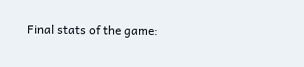Final stats of the game: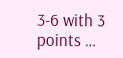3-6 with 3 points …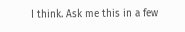I think. Ask me this in a few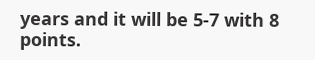years and it will be 5-7 with 8 points.